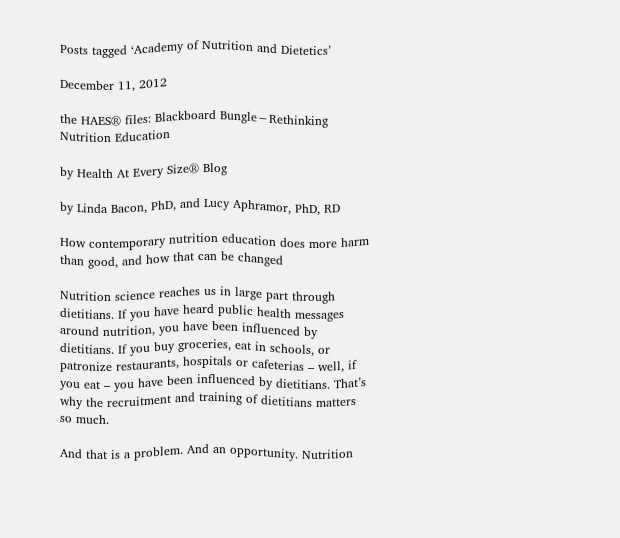Posts tagged ‘Academy of Nutrition and Dietetics’

December 11, 2012

the HAES® files: Blackboard Bungle−Rethinking Nutrition Education

by Health At Every Size® Blog

by Linda Bacon, PhD, and Lucy Aphramor, PhD, RD

How contemporary nutrition education does more harm than good, and how that can be changed

Nutrition science reaches us in large part through dietitians. If you have heard public health messages around nutrition, you have been influenced by dietitians. If you buy groceries, eat in schools, or patronize restaurants, hospitals or cafeterias – well, if you eat – you have been influenced by dietitians. That’s why the recruitment and training of dietitians matters so much.

And that is a problem. And an opportunity. Nutrition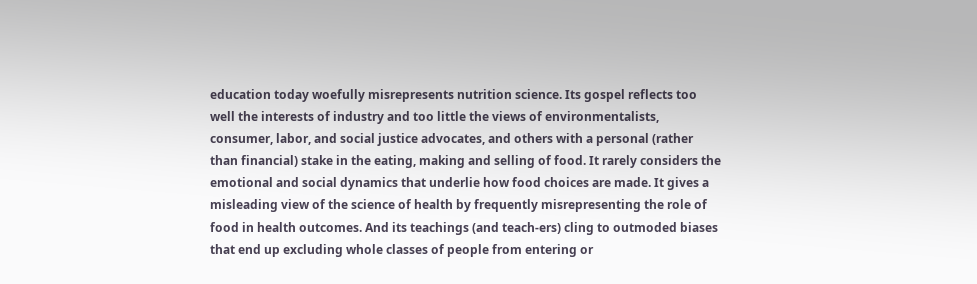education today woefully misrepresents nutrition science. Its gospel reflects too well the interests of industry and too little the views of environmentalists, consumer, labor, and social justice advocates, and others with a personal (rather than financial) stake in the eating, making and selling of food. It rarely considers the emotional and social dynamics that underlie how food choices are made. It gives a misleading view of the science of health by frequently misrepresenting the role of food in health outcomes. And its teachings (and teach-ers) cling to outmoded biases that end up excluding whole classes of people from entering or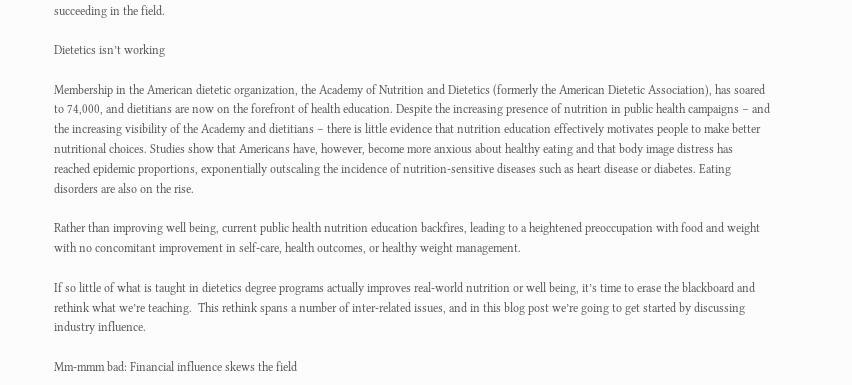succeeding in the field.

Dietetics isn’t working

Membership in the American dietetic organization, the Academy of Nutrition and Dietetics (formerly the American Dietetic Association), has soared to 74,000, and dietitians are now on the forefront of health education. Despite the increasing presence of nutrition in public health campaigns – and the increasing visibility of the Academy and dietitians – there is little evidence that nutrition education effectively motivates people to make better nutritional choices. Studies show that Americans have, however, become more anxious about healthy eating and that body image distress has reached epidemic proportions, exponentially outscaling the incidence of nutrition-sensitive diseases such as heart disease or diabetes. Eating disorders are also on the rise.

Rather than improving well being, current public health nutrition education backfires, leading to a heightened preoccupation with food and weight with no concomitant improvement in self-care, health outcomes, or healthy weight management.

If so little of what is taught in dietetics degree programs actually improves real-world nutrition or well being, it’s time to erase the blackboard and rethink what we’re teaching.  This rethink spans a number of inter-related issues, and in this blog post we’re going to get started by discussing industry influence.

Mm-mmm bad: Financial influence skews the field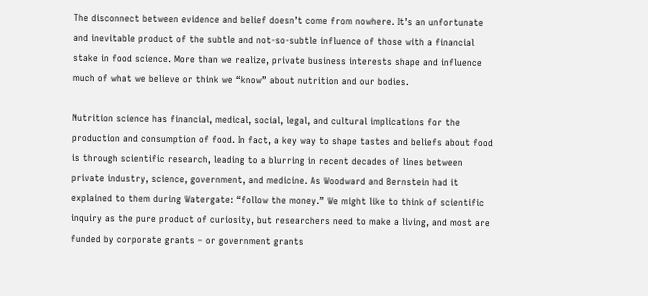The disconnect between evidence and belief doesn’t come from nowhere. It’s an unfortunate and inevitable product of the subtle and not-so-subtle influence of those with a financial stake in food science. More than we realize, private business interests shape and influence much of what we believe or think we “know” about nutrition and our bodies.

Nutrition science has financial, medical, social, legal, and cultural implications for the production and consumption of food. In fact, a key way to shape tastes and beliefs about food is through scientific research, leading to a blurring in recent decades of lines between private industry, science, government, and medicine. As Woodward and Bernstein had it explained to them during Watergate: “follow the money.” We might like to think of scientific inquiry as the pure product of curiosity, but researchers need to make a living, and most are funded by corporate grants – or government grants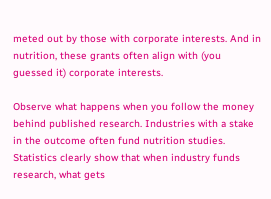meted out by those with corporate interests. And in nutrition, these grants often align with (you guessed it) corporate interests.

Observe what happens when you follow the money behind published research. Industries with a stake in the outcome often fund nutrition studies. Statistics clearly show that when industry funds research, what gets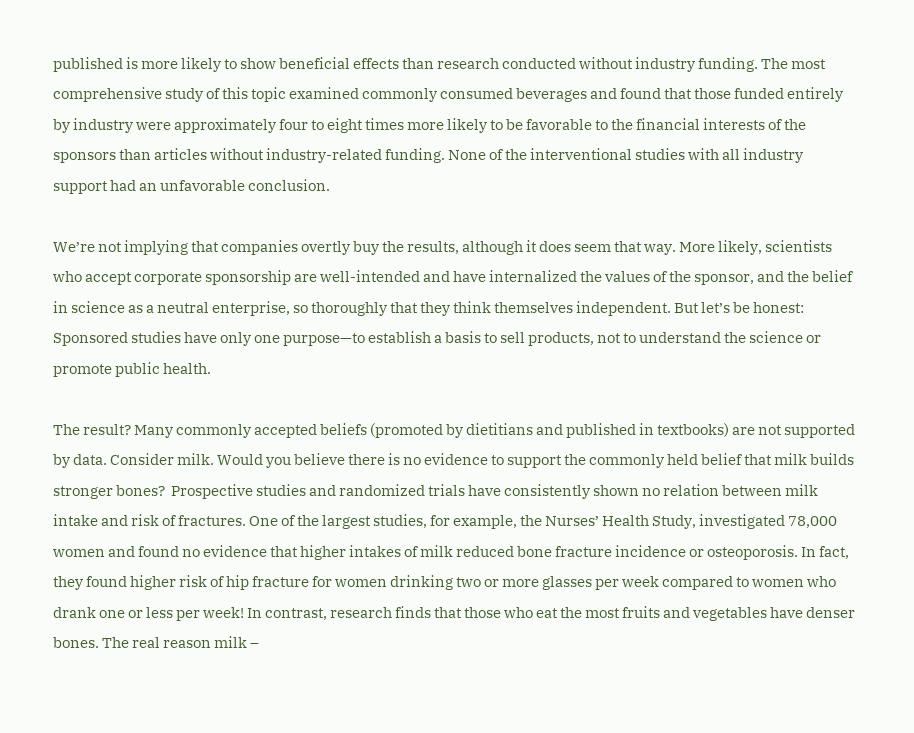published is more likely to show beneficial effects than research conducted without industry funding. The most comprehensive study of this topic examined commonly consumed beverages and found that those funded entirely by industry were approximately four to eight times more likely to be favorable to the financial interests of the sponsors than articles without industry-related funding. None of the interventional studies with all industry support had an unfavorable conclusion.

We’re not implying that companies overtly buy the results, although it does seem that way. More likely, scientists who accept corporate sponsorship are well-intended and have internalized the values of the sponsor, and the belief in science as a neutral enterprise, so thoroughly that they think themselves independent. But let’s be honest: Sponsored studies have only one purpose—to establish a basis to sell products, not to understand the science or promote public health.

The result? Many commonly accepted beliefs (promoted by dietitians and published in textbooks) are not supported by data. Consider milk. Would you believe there is no evidence to support the commonly held belief that milk builds stronger bones?  Prospective studies and randomized trials have consistently shown no relation between milk intake and risk of fractures. One of the largest studies, for example, the Nurses’ Health Study, investigated 78,000 women and found no evidence that higher intakes of milk reduced bone fracture incidence or osteoporosis. In fact, they found higher risk of hip fracture for women drinking two or more glasses per week compared to women who drank one or less per week! In contrast, research finds that those who eat the most fruits and vegetables have denser bones. The real reason milk –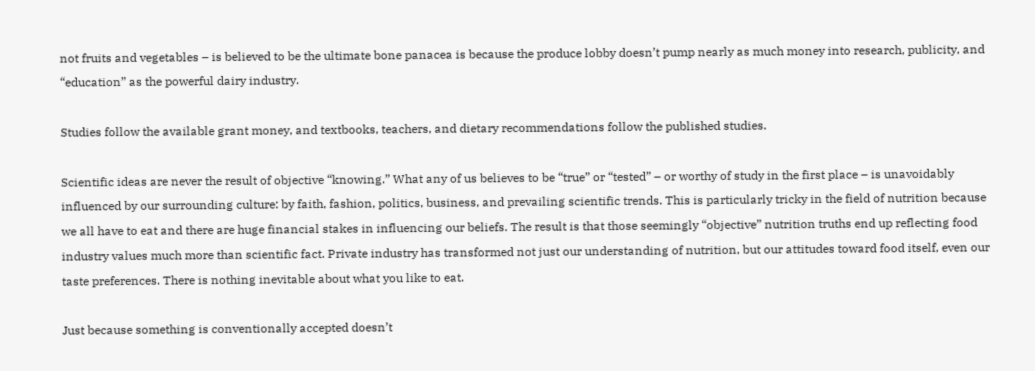not fruits and vegetables – is believed to be the ultimate bone panacea is because the produce lobby doesn’t pump nearly as much money into research, publicity, and “education” as the powerful dairy industry.

Studies follow the available grant money, and textbooks, teachers, and dietary recommendations follow the published studies.

Scientific ideas are never the result of objective “knowing.” What any of us believes to be “true” or “tested” – or worthy of study in the first place – is unavoidably influenced by our surrounding culture: by faith, fashion, politics, business, and prevailing scientific trends. This is particularly tricky in the field of nutrition because we all have to eat and there are huge financial stakes in influencing our beliefs. The result is that those seemingly “objective” nutrition truths end up reflecting food industry values much more than scientific fact. Private industry has transformed not just our understanding of nutrition, but our attitudes toward food itself, even our taste preferences. There is nothing inevitable about what you like to eat.

Just because something is conventionally accepted doesn’t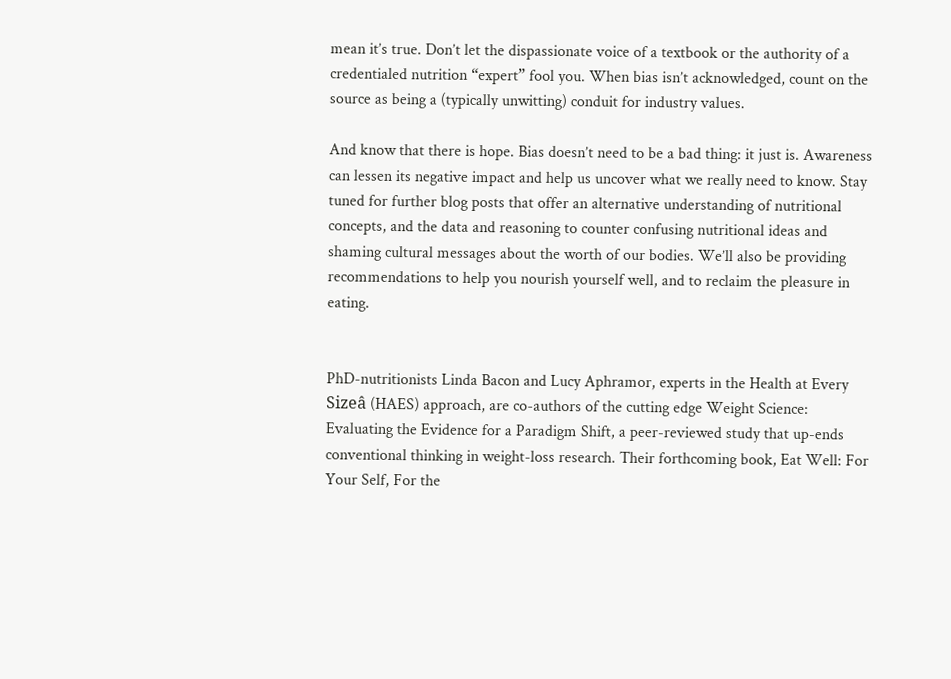mean it’s true. Don’t let the dispassionate voice of a textbook or the authority of a credentialed nutrition “expert” fool you. When bias isn’t acknowledged, count on the source as being a (typically unwitting) conduit for industry values.

And know that there is hope. Bias doesn’t need to be a bad thing: it just is. Awareness can lessen its negative impact and help us uncover what we really need to know. Stay tuned for further blog posts that offer an alternative understanding of nutritional concepts, and the data and reasoning to counter confusing nutritional ideas and shaming cultural messages about the worth of our bodies. We’ll also be providing recommendations to help you nourish yourself well, and to reclaim the pleasure in eating.


PhD-nutritionists Linda Bacon and Lucy Aphramor, experts in the Health at Every Sizeâ (HAES) approach, are co-authors of the cutting edge Weight Science: Evaluating the Evidence for a Paradigm Shift, a peer-reviewed study that up-ends conventional thinking in weight-loss research. Their forthcoming book, Eat Well: For Your Self, For the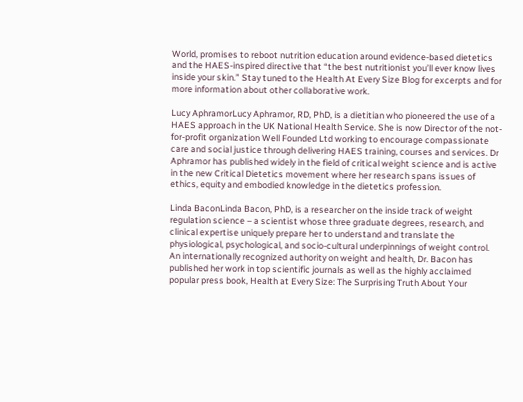World, promises to reboot nutrition education around evidence-based dietetics and the HAES-inspired directive that “the best nutritionist you’ll ever know lives inside your skin.” Stay tuned to the Health At Every Size Blog for excerpts and for more information about other collaborative work.

Lucy AphramorLucy Aphramor, RD, PhD, is a dietitian who pioneered the use of a HAES approach in the UK National Health Service. She is now Director of the not-for-profit organization Well Founded Ltd working to encourage compassionate care and social justice through delivering HAES training, courses and services. Dr Aphramor has published widely in the field of critical weight science and is active in the new Critical Dietetics movement where her research spans issues of ethics, equity and embodied knowledge in the dietetics profession.

Linda BaconLinda Bacon, PhD, is a researcher on the inside track of weight regulation science – a scientist whose three graduate degrees, research, and clinical expertise uniquely prepare her to understand and translate the physiological, psychological, and socio-cultural underpinnings of weight control. An internationally recognized authority on weight and health, Dr. Bacon has published her work in top scientific journals as well as the highly acclaimed popular press book, Health at Every Size: The Surprising Truth About Your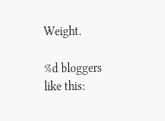Weight.

%d bloggers like this: